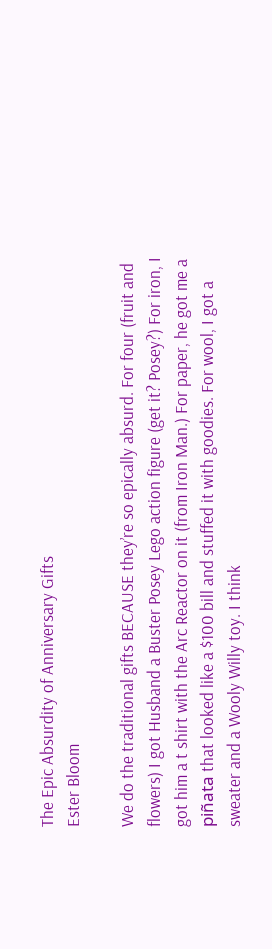The Epic Absurdity of Anniversary Gifts
Ester Bloom

We do the traditional gifts BECAUSE they’re so epically absurd. For four (fruit and flowers) I got Husband a Buster Posey Lego action figure (get it? Posey?) For iron, I got him a t shirt with the Arc Reactor on it (from Iron Man.) For paper, he got me a piñata that looked like a $100 bill and stuffed it with goodies. For wool, I got a sweater and a Wooly Willy toy. I think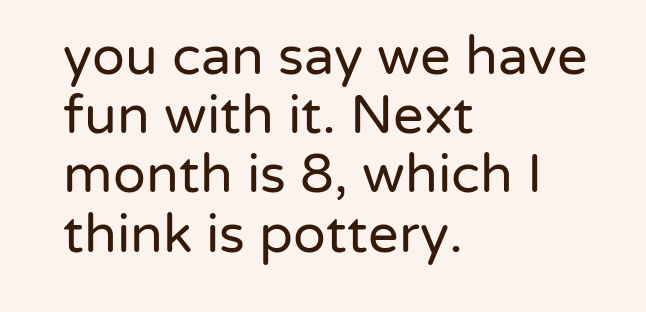you can say we have fun with it. Next month is 8, which I think is pottery.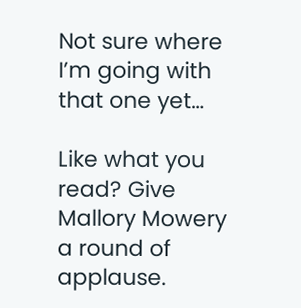Not sure where I’m going with that one yet…

Like what you read? Give Mallory Mowery a round of applause.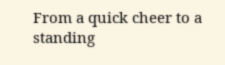From a quick cheer to a standing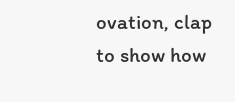ovation, clap to show how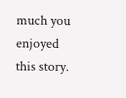much you enjoyed this story.